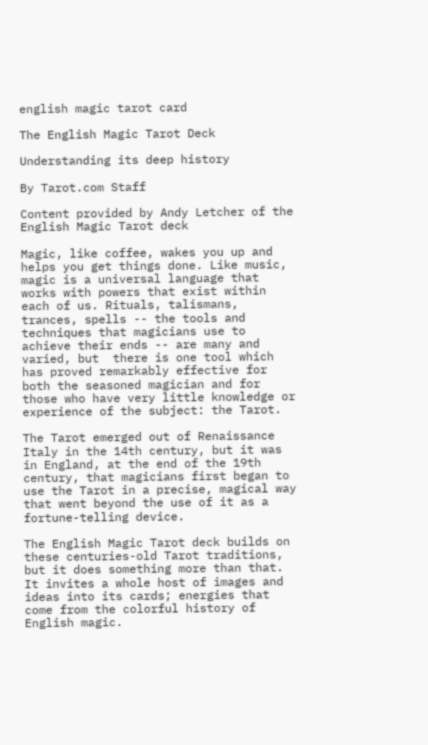english magic tarot card

The English Magic Tarot Deck

Understanding its deep history

By Tarot.com Staff

Content provided by Andy Letcher of the English Magic Tarot deck

Magic, like coffee, wakes you up and helps you get things done. Like music, magic is a universal language that works with powers that exist within each of us. Rituals, talismans, trances, spells -- the tools and techniques that magicians use to achieve their ends -- are many and varied, but  there is one tool which has proved remarkably effective for both the seasoned magician and for those who have very little knowledge or experience of the subject: the Tarot.

The Tarot emerged out of Renaissance Italy in the 14th century, but it was in England, at the end of the 19th century, that magicians first began to use the Tarot in a precise, magical way that went beyond the use of it as a fortune-telling device.

The English Magic Tarot deck builds on these centuries-old Tarot traditions, but it does something more than that. It invites a whole host of images and ideas into its cards; energies that come from the colorful history of English magic.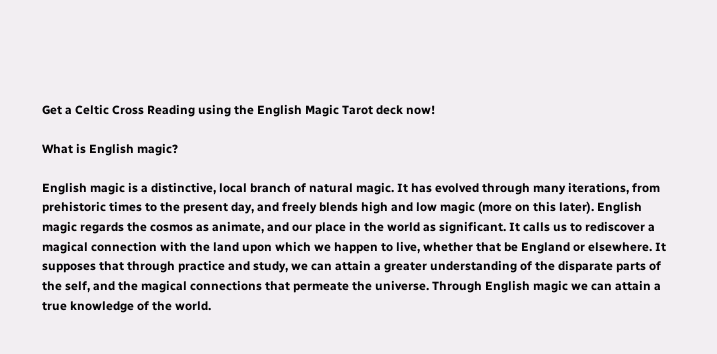Get a Celtic Cross Reading using the English Magic Tarot deck now!

What is English magic?

English magic is a distinctive, local branch of natural magic. It has evolved through many iterations, from prehistoric times to the present day, and freely blends high and low magic (more on this later). English magic regards the cosmos as animate, and our place in the world as significant. It calls us to rediscover a magical connection with the land upon which we happen to live, whether that be England or elsewhere. It supposes that through practice and study, we can attain a greater understanding of the disparate parts of the self, and the magical connections that permeate the universe. Through English magic we can attain a true knowledge of the world.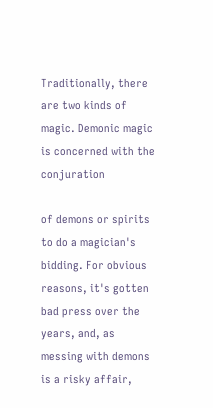Traditionally, there are two kinds of magic. Demonic magic is concerned with the conjuration

of demons or spirits to do a magician's bidding. For obvious reasons, it's gotten bad press over the years, and, as messing with demons is a risky affair,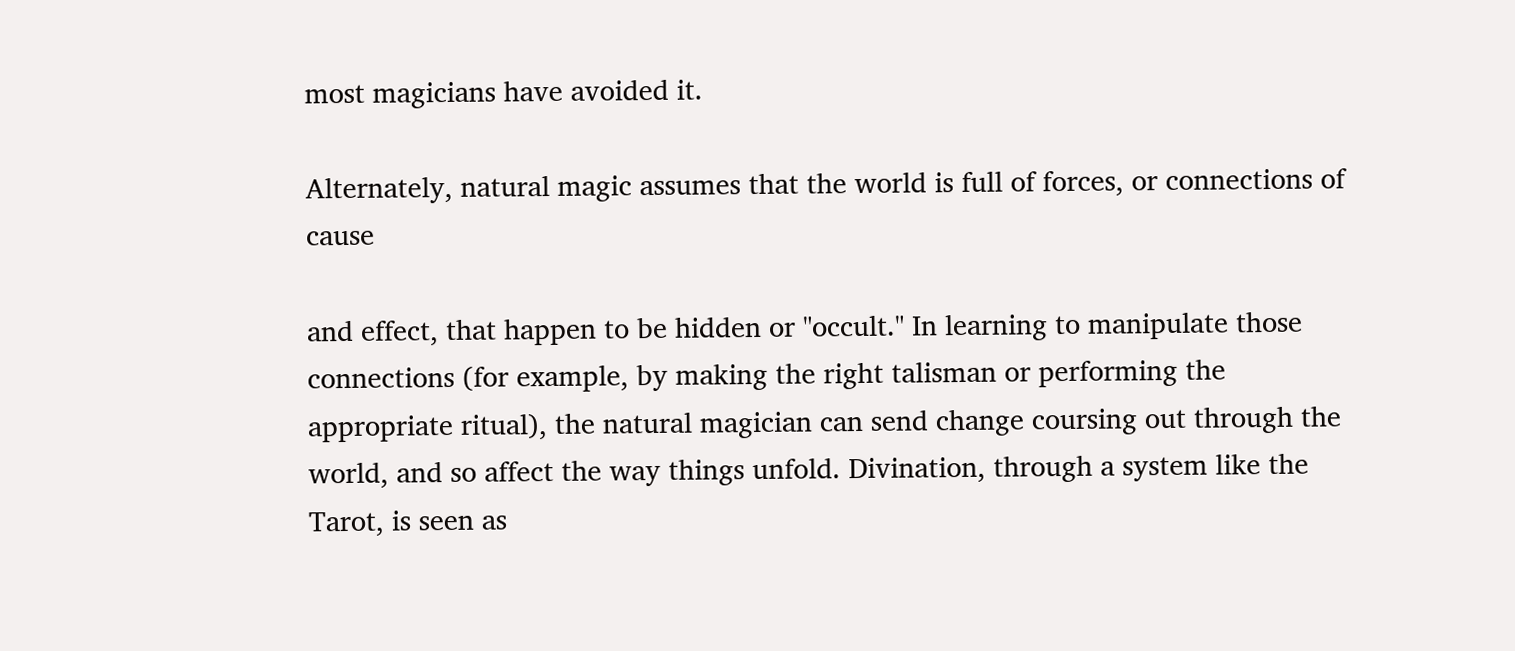most magicians have avoided it.

Alternately, natural magic assumes that the world is full of forces, or connections of cause

and effect, that happen to be hidden or "occult." In learning to manipulate those connections (for example, by making the right talisman or performing the appropriate ritual), the natural magician can send change coursing out through the world, and so affect the way things unfold. Divination, through a system like the Tarot, is seen as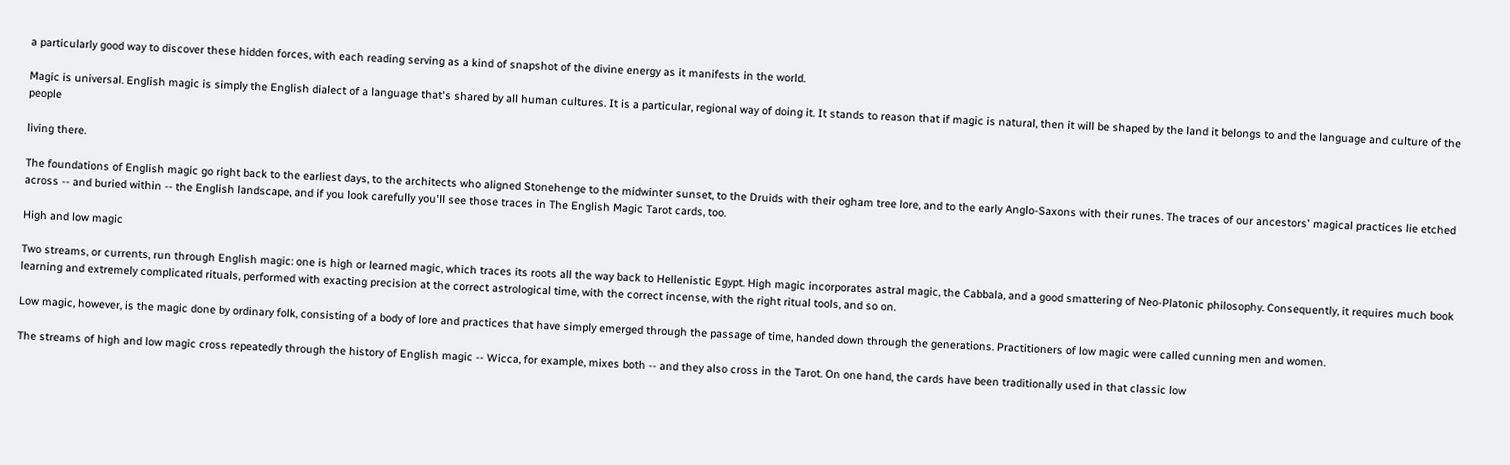a particularly good way to discover these hidden forces, with each reading serving as a kind of snapshot of the divine energy as it manifests in the world.

Magic is universal. English magic is simply the English dialect of a language that's shared by all human cultures. It is a particular, regional way of doing it. It stands to reason that if magic is natural, then it will be shaped by the land it belongs to and the language and culture of the people

living there.

The foundations of English magic go right back to the earliest days, to the architects who aligned Stonehenge to the midwinter sunset, to the Druids with their ogham tree lore, and to the early Anglo-Saxons with their runes. The traces of our ancestors' magical practices lie etched across -- and buried within -- the English landscape, and if you look carefully you'll see those traces in The English Magic Tarot cards, too.

High and low magic

Two streams, or currents, run through English magic: one is high or learned magic, which traces its roots all the way back to Hellenistic Egypt. High magic incorporates astral magic, the Cabbala, and a good smattering of Neo-Platonic philosophy. Consequently, it requires much book learning and extremely complicated rituals, performed with exacting precision at the correct astrological time, with the correct incense, with the right ritual tools, and so on.

Low magic, however, is the magic done by ordinary folk, consisting of a body of lore and practices that have simply emerged through the passage of time, handed down through the generations. Practitioners of low magic were called cunning men and women.

The streams of high and low magic cross repeatedly through the history of English magic -- Wicca, for example, mixes both -- and they also cross in the Tarot. On one hand, the cards have been traditionally used in that classic low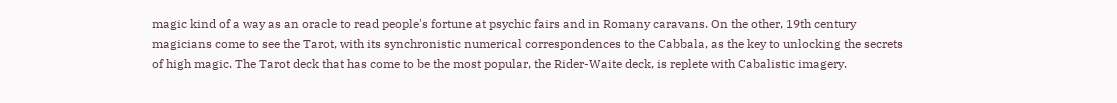magic kind of a way as an oracle to read people's fortune at psychic fairs and in Romany caravans. On the other, 19th century magicians come to see the Tarot, with its synchronistic numerical correspondences to the Cabbala, as the key to unlocking the secrets of high magic. The Tarot deck that has come to be the most popular, the Rider-Waite deck, is replete with Cabalistic imagery.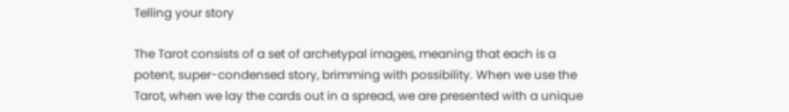Telling your story

The Tarot consists of a set of archetypal images, meaning that each is a potent, super-condensed story, brimming with possibility. When we use the Tarot, when we lay the cards out in a spread, we are presented with a unique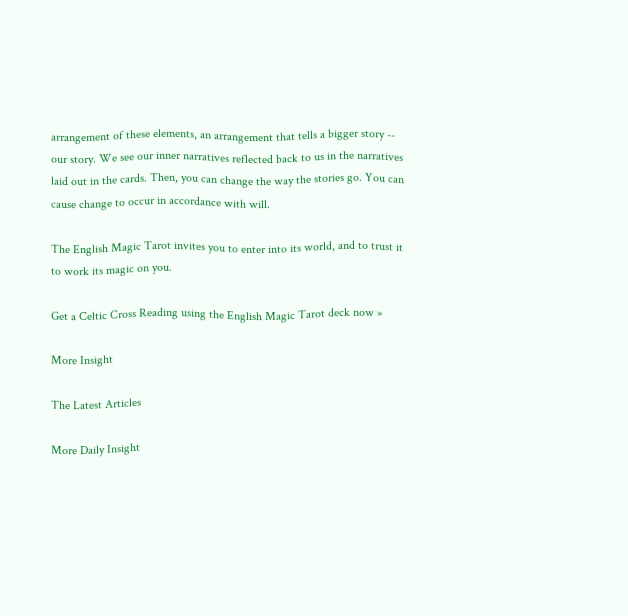arrangement of these elements, an arrangement that tells a bigger story -- our story. We see our inner narratives reflected back to us in the narratives laid out in the cards. Then, you can change the way the stories go. You can cause change to occur in accordance with will.

The English Magic Tarot invites you to enter into its world, and to trust it to work its magic on you.

Get a Celtic Cross Reading using the English Magic Tarot deck now »

More Insight

The Latest Articles

More Daily Insight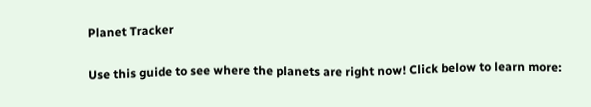Planet Tracker

Use this guide to see where the planets are right now! Click below to learn more: